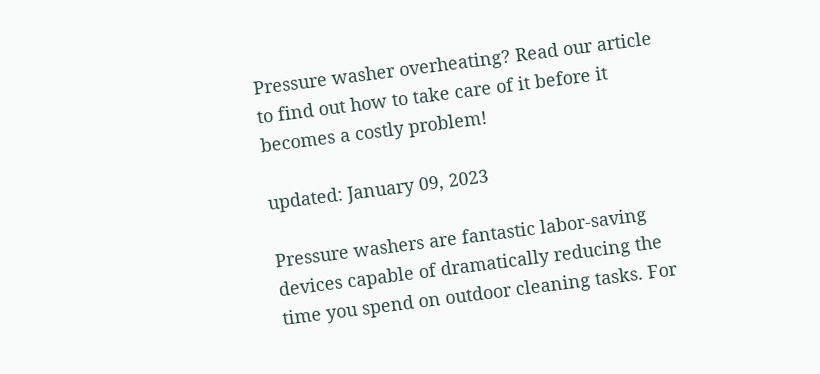Pressure washer overheating? Read our article to find out how to take care of it before it becomes a costly problem!

updated: January 09, 2023

Pressure washers are fantastic labor-saving devices capable of dramatically reducing the time you spend on outdoor cleaning tasks. For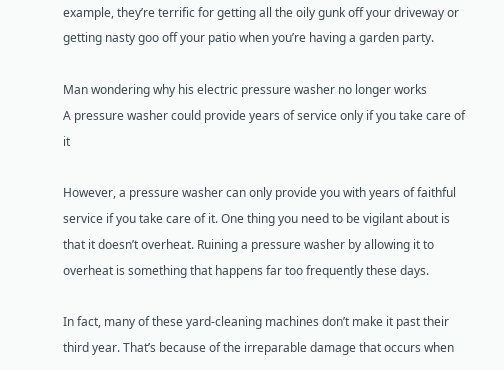example, they’re terrific for getting all the oily gunk off your driveway or getting nasty goo off your patio when you’re having a garden party.

Man wondering why his electric pressure washer no longer works
A pressure washer could provide years of service only if you take care of it

However, a pressure washer can only provide you with years of faithful service if you take care of it. One thing you need to be vigilant about is that it doesn’t overheat. Ruining a pressure washer by allowing it to overheat is something that happens far too frequently these days.

In fact, many of these yard-cleaning machines don’t make it past their third year. That’s because of the irreparable damage that occurs when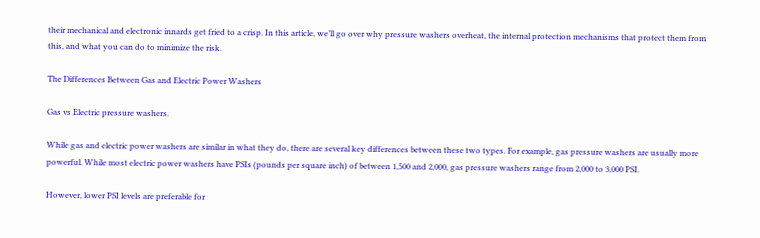their mechanical and electronic innards get fried to a crisp. In this article, we’ll go over why pressure washers overheat, the internal protection mechanisms that protect them from this, and what you can do to minimize the risk.

The Differences Between Gas and Electric Power Washers

Gas vs Electric pressure washers.

While gas and electric power washers are similar in what they do, there are several key differences between these two types. For example, gas pressure washers are usually more powerful. While most electric power washers have PSIs (pounds per square inch) of between 1,500 and 2,000, gas pressure washers range from 2,000 to 3,000 PSI.

However, lower PSI levels are preferable for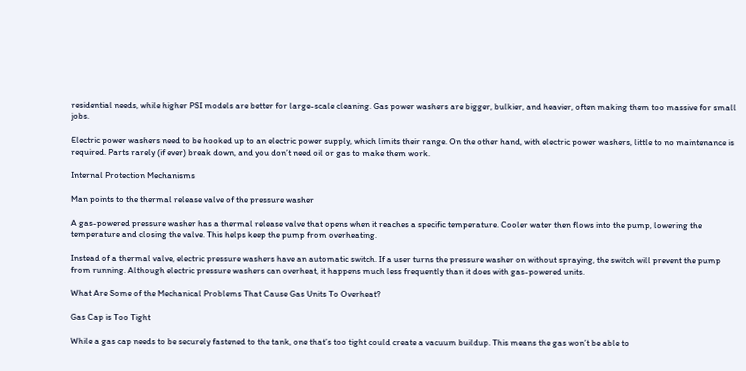residential needs, while higher PSI models are better for large-scale cleaning. Gas power washers are bigger, bulkier, and heavier, often making them too massive for small jobs.

Electric power washers need to be hooked up to an electric power supply, which limits their range. On the other hand, with electric power washers, little to no maintenance is required. Parts rarely (if ever) break down, and you don’t need oil or gas to make them work.

Internal Protection Mechanisms

Man points to the thermal release valve of the pressure washer

A gas-powered pressure washer has a thermal release valve that opens when it reaches a specific temperature. Cooler water then flows into the pump, lowering the temperature and closing the valve. This helps keep the pump from overheating.

Instead of a thermal valve, electric pressure washers have an automatic switch. If a user turns the pressure washer on without spraying, the switch will prevent the pump from running. Although electric pressure washers can overheat, it happens much less frequently than it does with gas-powered units.

What Are Some of the Mechanical Problems That Cause Gas Units To Overheat?

Gas Cap is Too Tight

While a gas cap needs to be securely fastened to the tank, one that’s too tight could create a vacuum buildup. This means the gas won’t be able to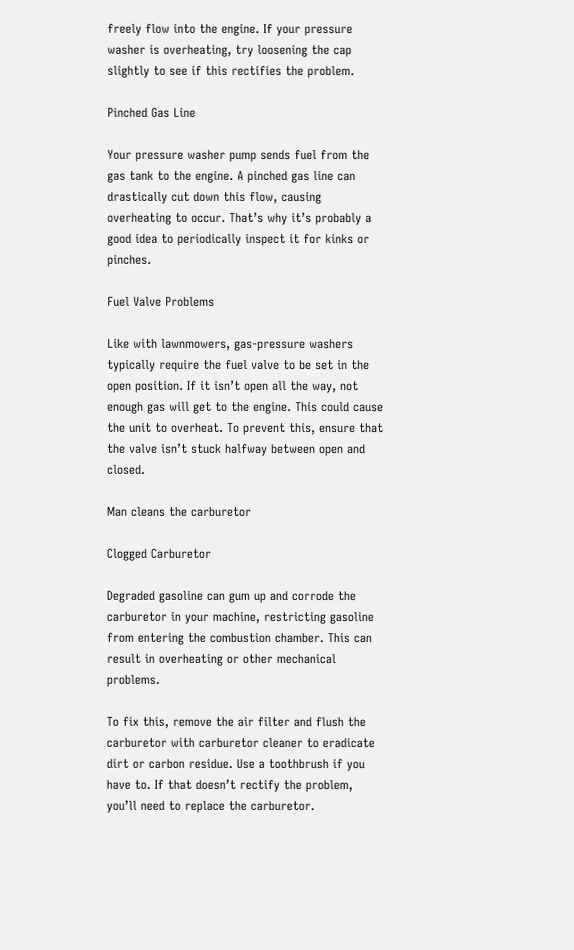freely flow into the engine. If your pressure washer is overheating, try loosening the cap slightly to see if this rectifies the problem.

Pinched Gas Line

Your pressure washer pump sends fuel from the gas tank to the engine. A pinched gas line can drastically cut down this flow, causing overheating to occur. That’s why it’s probably a good idea to periodically inspect it for kinks or pinches.

Fuel Valve Problems

Like with lawnmowers, gas-pressure washers typically require the fuel valve to be set in the open position. If it isn’t open all the way, not enough gas will get to the engine. This could cause the unit to overheat. To prevent this, ensure that the valve isn’t stuck halfway between open and closed.

Man cleans the carburetor

Clogged Carburetor

Degraded gasoline can gum up and corrode the carburetor in your machine, restricting gasoline from entering the combustion chamber. This can result in overheating or other mechanical problems.

To fix this, remove the air filter and flush the carburetor with carburetor cleaner to eradicate dirt or carbon residue. Use a toothbrush if you have to. If that doesn’t rectify the problem, you’ll need to replace the carburetor.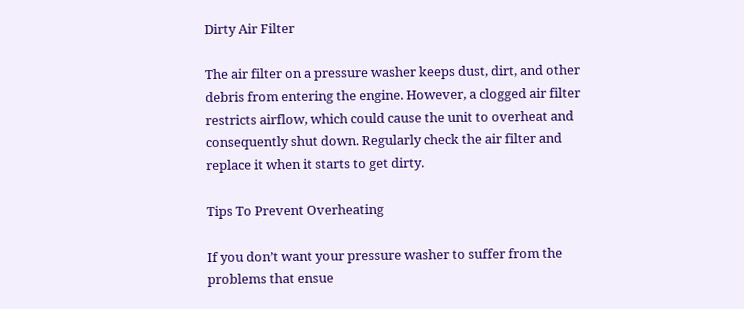Dirty Air Filter

The air filter on a pressure washer keeps dust, dirt, and other debris from entering the engine. However, a clogged air filter restricts airflow, which could cause the unit to overheat and consequently shut down. Regularly check the air filter and replace it when it starts to get dirty.

Tips To Prevent Overheating

If you don’t want your pressure washer to suffer from the problems that ensue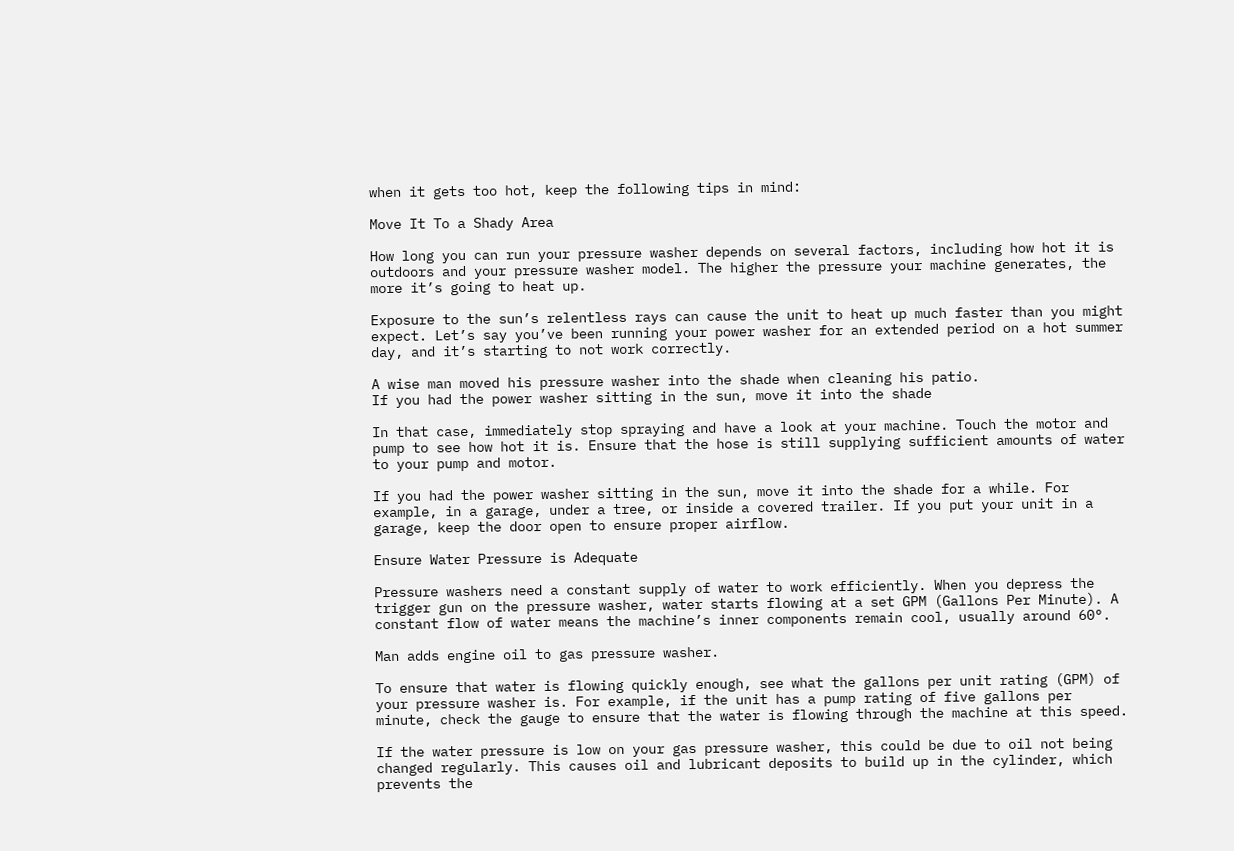when it gets too hot, keep the following tips in mind:

Move It To a Shady Area

How long you can run your pressure washer depends on several factors, including how hot it is outdoors and your pressure washer model. The higher the pressure your machine generates, the more it’s going to heat up.

Exposure to the sun’s relentless rays can cause the unit to heat up much faster than you might expect. Let’s say you’ve been running your power washer for an extended period on a hot summer day, and it’s starting to not work correctly.

A wise man moved his pressure washer into the shade when cleaning his patio.
If you had the power washer sitting in the sun, move it into the shade

In that case, immediately stop spraying and have a look at your machine. Touch the motor and pump to see how hot it is. Ensure that the hose is still supplying sufficient amounts of water to your pump and motor.

If you had the power washer sitting in the sun, move it into the shade for a while. For example, in a garage, under a tree, or inside a covered trailer. If you put your unit in a garage, keep the door open to ensure proper airflow.

Ensure Water Pressure is Adequate

Pressure washers need a constant supply of water to work efficiently. When you depress the trigger gun on the pressure washer, water starts flowing at a set GPM (Gallons Per Minute). A constant flow of water means the machine’s inner components remain cool, usually around 60°.

Man adds engine oil to gas pressure washer.

To ensure that water is flowing quickly enough, see what the gallons per unit rating (GPM) of your pressure washer is. For example, if the unit has a pump rating of five gallons per minute, check the gauge to ensure that the water is flowing through the machine at this speed.

If the water pressure is low on your gas pressure washer, this could be due to oil not being changed regularly. This causes oil and lubricant deposits to build up in the cylinder, which prevents the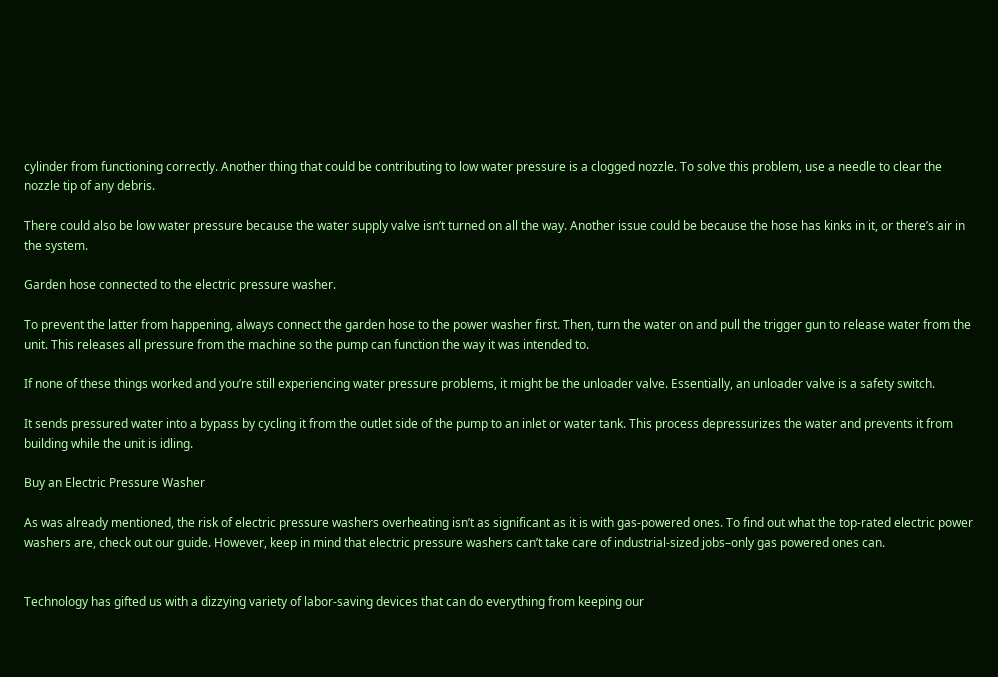cylinder from functioning correctly. Another thing that could be contributing to low water pressure is a clogged nozzle. To solve this problem, use a needle to clear the nozzle tip of any debris.

There could also be low water pressure because the water supply valve isn’t turned on all the way. Another issue could be because the hose has kinks in it, or there’s air in the system.

Garden hose connected to the electric pressure washer.

To prevent the latter from happening, always connect the garden hose to the power washer first. Then, turn the water on and pull the trigger gun to release water from the unit. This releases all pressure from the machine so the pump can function the way it was intended to.

If none of these things worked and you’re still experiencing water pressure problems, it might be the unloader valve. Essentially, an unloader valve is a safety switch.

It sends pressured water into a bypass by cycling it from the outlet side of the pump to an inlet or water tank. This process depressurizes the water and prevents it from building while the unit is idling.

Buy an Electric Pressure Washer

As was already mentioned, the risk of electric pressure washers overheating isn’t as significant as it is with gas-powered ones. To find out what the top-rated electric power washers are, check out our guide. However, keep in mind that electric pressure washers can’t take care of industrial-sized jobs–only gas powered ones can.


Technology has gifted us with a dizzying variety of labor-saving devices that can do everything from keeping our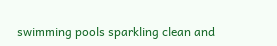swimming pools sparkling clean and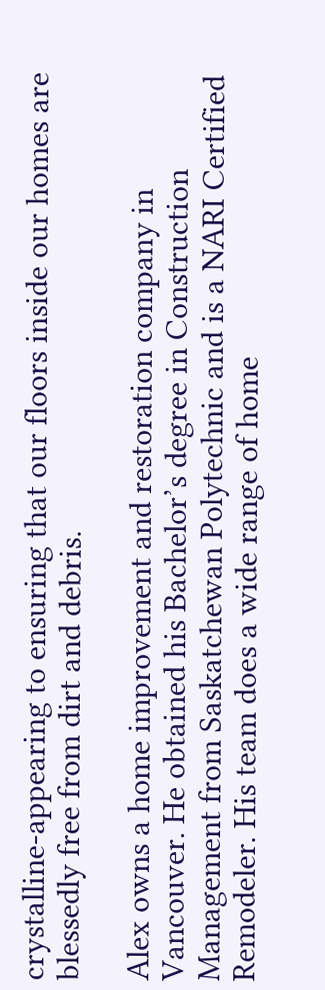crystalline-appearing to ensuring that our floors inside our homes are blessedly free from dirt and debris.

Alex owns a home improvement and restoration company in Vancouver. He obtained his Bachelor’s degree in Construction Management from Saskatchewan Polytechnic and is a NARI Certified Remodeler. His team does a wide range of home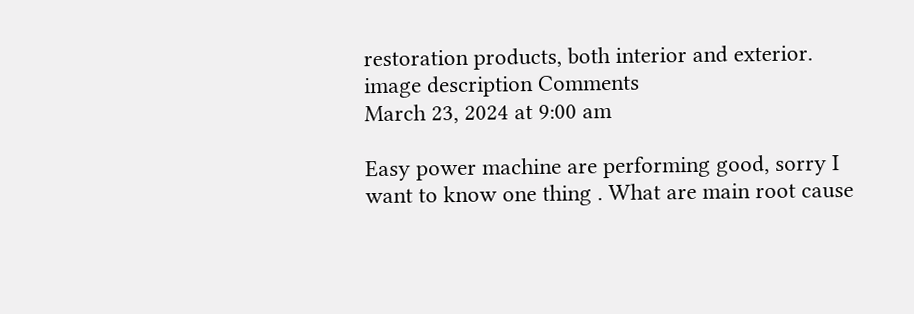restoration products, both interior and exterior.
image description Comments
March 23, 2024 at 9:00 am

Easy power machine are performing good, sorry I want to know one thing . What are main root cause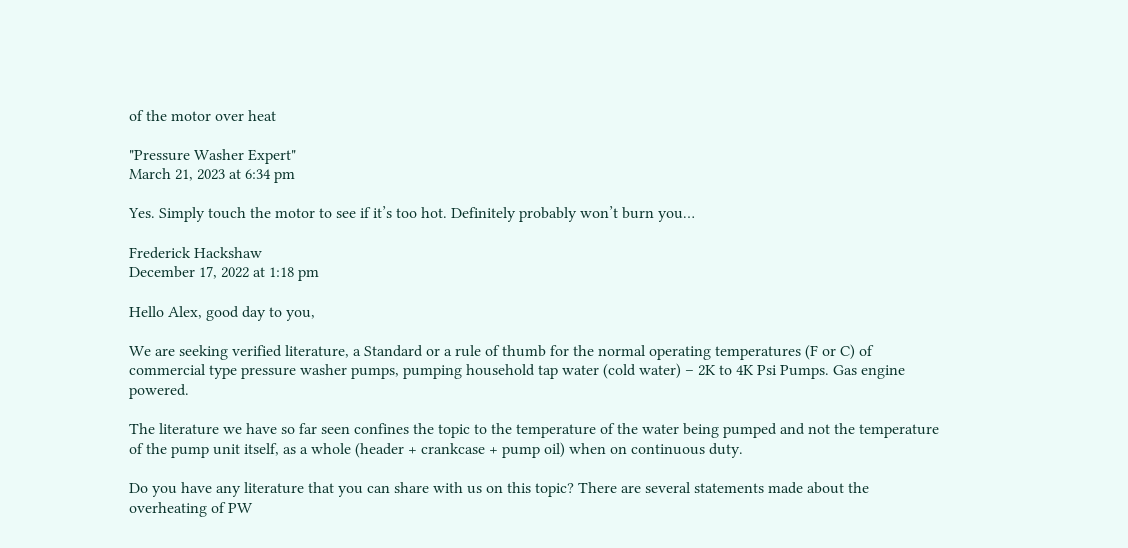of the motor over heat

"Pressure Washer Expert"
March 21, 2023 at 6:34 pm

Yes. Simply touch the motor to see if it’s too hot. Definitely probably won’t burn you…

Frederick Hackshaw
December 17, 2022 at 1:18 pm

Hello Alex, good day to you,

We are seeking verified literature, a Standard or a rule of thumb for the normal operating temperatures (F or C) of commercial type pressure washer pumps, pumping household tap water (cold water) – 2K to 4K Psi Pumps. Gas engine powered.

The literature we have so far seen confines the topic to the temperature of the water being pumped and not the temperature of the pump unit itself, as a whole (header + crankcase + pump oil) when on continuous duty.

Do you have any literature that you can share with us on this topic? There are several statements made about the overheating of PW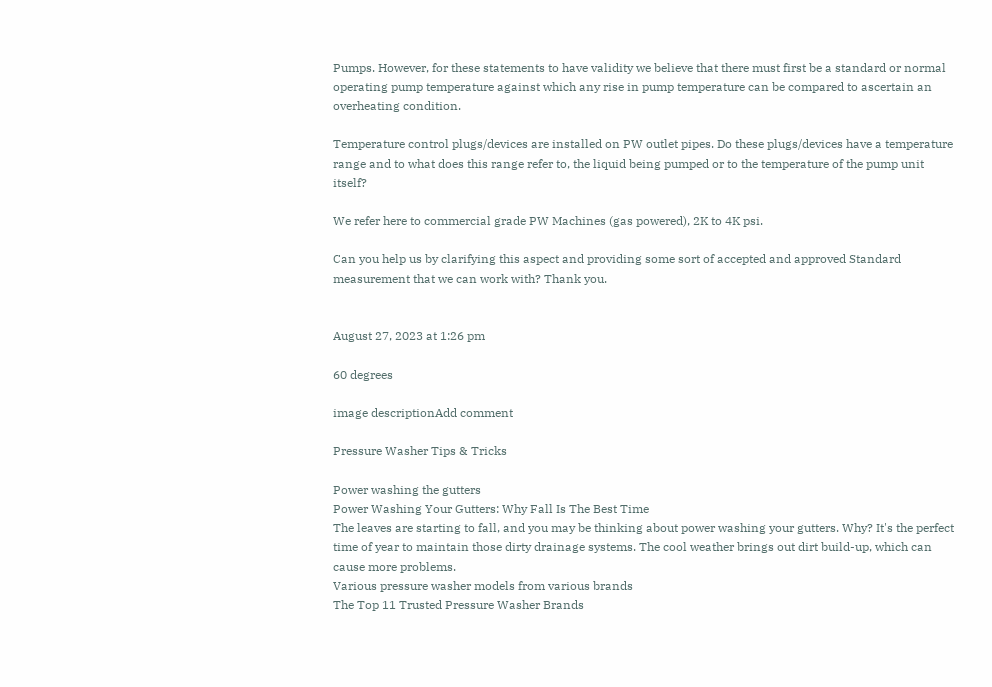Pumps. However, for these statements to have validity we believe that there must first be a standard or normal operating pump temperature against which any rise in pump temperature can be compared to ascertain an overheating condition.

Temperature control plugs/devices are installed on PW outlet pipes. Do these plugs/devices have a temperature range and to what does this range refer to, the liquid being pumped or to the temperature of the pump unit itself?

We refer here to commercial grade PW Machines (gas powered), 2K to 4K psi.

Can you help us by clarifying this aspect and providing some sort of accepted and approved Standard measurement that we can work with? Thank you.


August 27, 2023 at 1:26 pm

60 degrees

image descriptionAdd comment

Pressure Washer Tips & Tricks

Power washing the gutters
Power Washing Your Gutters: Why Fall Is The Best Time
The leaves are starting to fall, and you may be thinking about power washing your gutters. Why? It's the perfect time of year to maintain those dirty drainage systems. The cool weather brings out dirt build-up, which can cause more problems.
Various pressure washer models from various brands
The Top 11 Trusted Pressure Washer Brands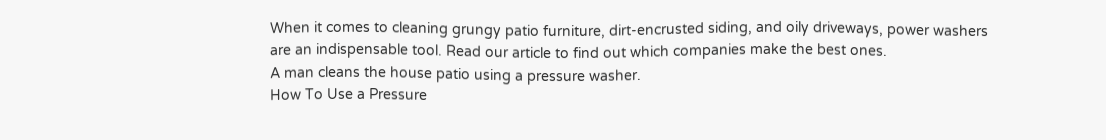When it comes to cleaning grungy patio furniture, dirt-encrusted siding, and oily driveways, power washers are an indispensable tool. Read our article to find out which companies make the best ones.
A man cleans the house patio using a pressure washer.
How To Use a Pressure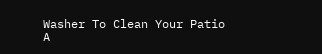Washer To Clean Your Patio
A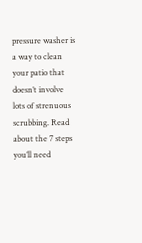pressure washer is a way to clean your patio that doesn’t involve lots of strenuous scrubbing. Read about the 7 steps you’ll need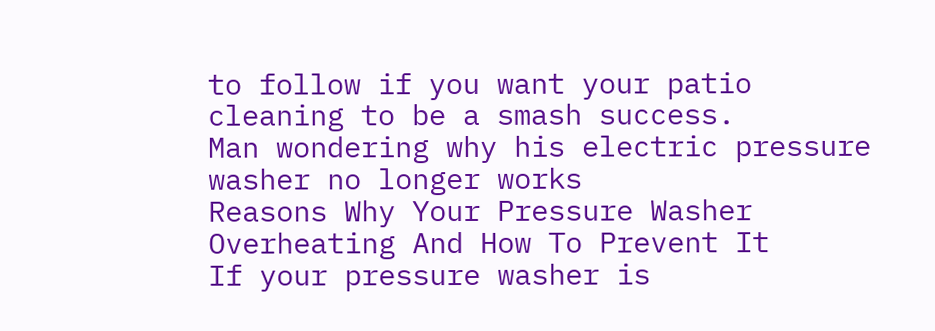to follow if you want your patio cleaning to be a smash success.
Man wondering why his electric pressure washer no longer works
Reasons Why Your Pressure Washer Overheating And How To Prevent It
If your pressure washer is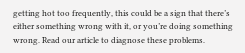getting hot too frequently, this could be a sign that there’s either something wrong with it, or you’re doing something wrong. Read our article to diagnose these problems.